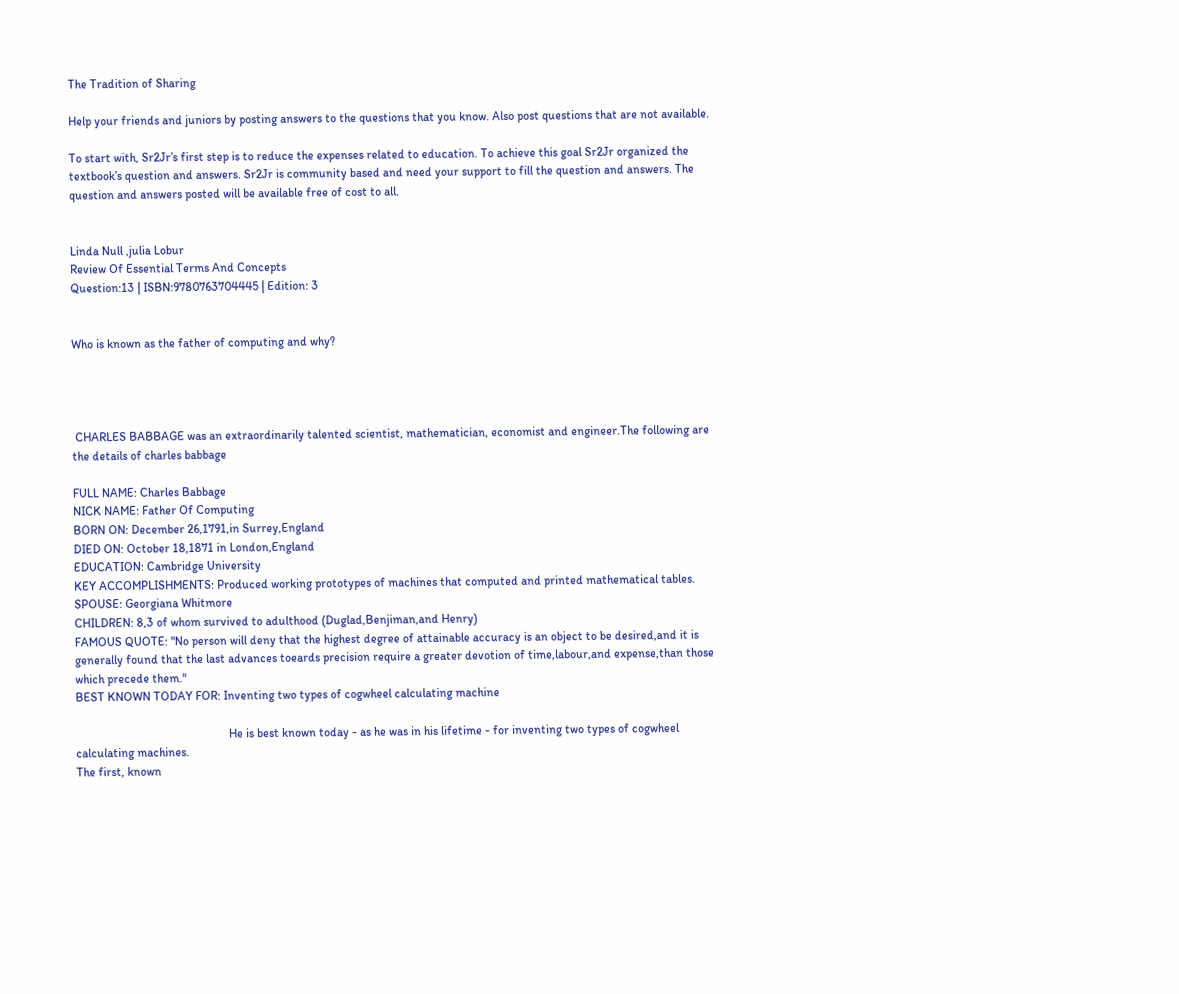The Tradition of Sharing

Help your friends and juniors by posting answers to the questions that you know. Also post questions that are not available.

To start with, Sr2Jr’s first step is to reduce the expenses related to education. To achieve this goal Sr2Jr organized the textbook’s question and answers. Sr2Jr is community based and need your support to fill the question and answers. The question and answers posted will be available free of cost to all.


Linda Null ,julia Lobur
Review Of Essential Terms And Concepts
Question:13 | ISBN:9780763704445 | Edition: 3


Who is known as the father of computing and why?




 CHARLES BABBAGE was an extraordinarily talented scientist, mathematician, economist and engineer.The following are the details of charles babbage

FULL NAME: Charles Babbage
NICK NAME: Father Of Computing
BORN ON: December 26,1791,in Surrey,England
DIED ON: October 18,1871 in London,England
EDUCATION: Cambridge University
KEY ACCOMPLISHMENTS: Produced working prototypes of machines that computed and printed mathematical tables.
SPOUSE: Georgiana Whitmore
CHILDREN: 8,3 of whom survived to adulthood (Duglad,Benjiman,and Henry)
FAMOUS QUOTE: "No person will deny that the highest degree of attainable accuracy is an object to be desired,and it is generally found that the last advances toeards precision require a greater devotion of time,labour,and expense,than those which precede them."
BEST KNOWN TODAY FOR: Inventing two types of cogwheel calculating machine

                                                   He is best known today - as he was in his lifetime - for inventing two types of cogwheel calculating machines.
The first, known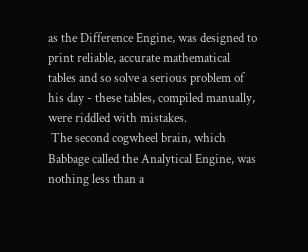as the Difference Engine, was designed to print reliable, accurate mathematical tables and so solve a serious problem of his day - these tables, compiled manually, were riddled with mistakes.
 The second cogwheel brain, which Babbage called the Analytical Engine, was nothing less than a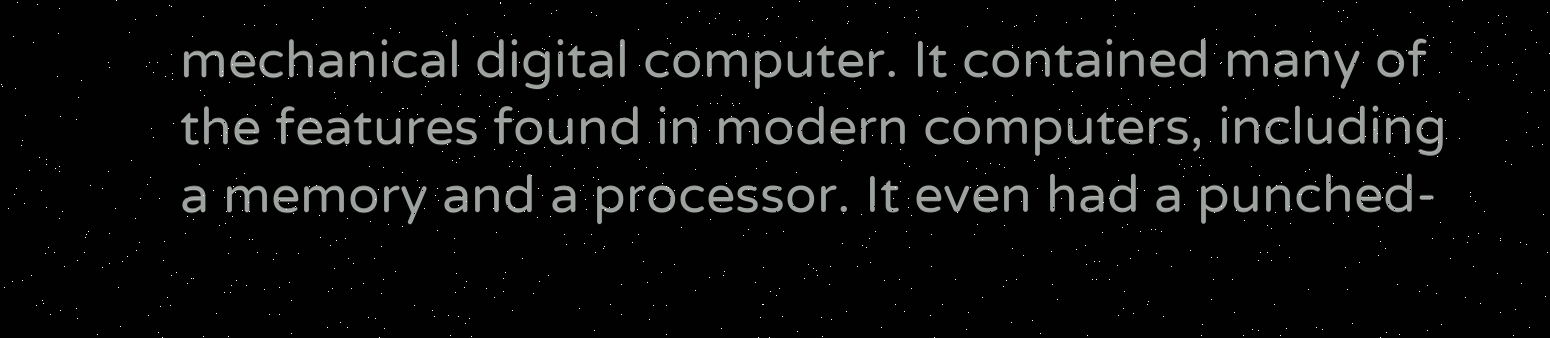mechanical digital computer. It contained many of the features found in modern computers, including a memory and a processor. It even had a punched-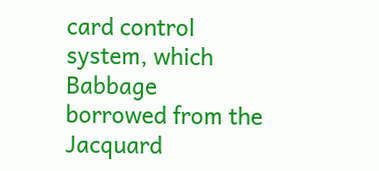card control system, which Babbage borrowed from the Jacquard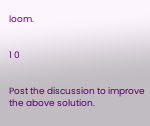loom.


1 0


Post the discussion to improve the above solution.